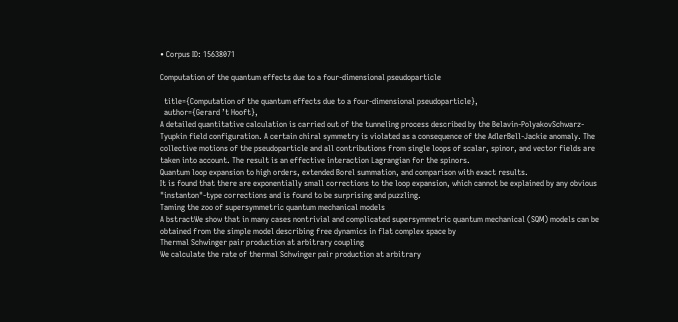• Corpus ID: 15638071

Computation of the quantum effects due to a four-dimensional pseudoparticle

  title={Computation of the quantum effects due to a four-dimensional pseudoparticle},
  author={Gerard ’t Hooft},
A detailed quantitative calculation is carried out of the tunneling process described by the Belavin-PolyakovSchwarz-Tyupkin field configuration. A certain chiral symmetry is violated as a consequence of the AdlerBell-Jackie anomaly. The collective motions of the pseudoparticle and all contributions from single loops of scalar, spinor, and vector fields are taken into account. The result is an effective interaction Lagrangian for the spinors.
Quantum loop expansion to high orders, extended Borel summation, and comparison with exact results.
It is found that there are exponentially small corrections to the loop expansion, which cannot be explained by any obvious "instanton"-type corrections and is found to be surprising and puzzling.
Taming the zoo of supersymmetric quantum mechanical models
A bstractWe show that in many cases nontrivial and complicated supersymmetric quantum mechanical (SQM) models can be obtained from the simple model describing free dynamics in flat complex space by
Thermal Schwinger pair production at arbitrary coupling
We calculate the rate of thermal Schwinger pair production at arbitrary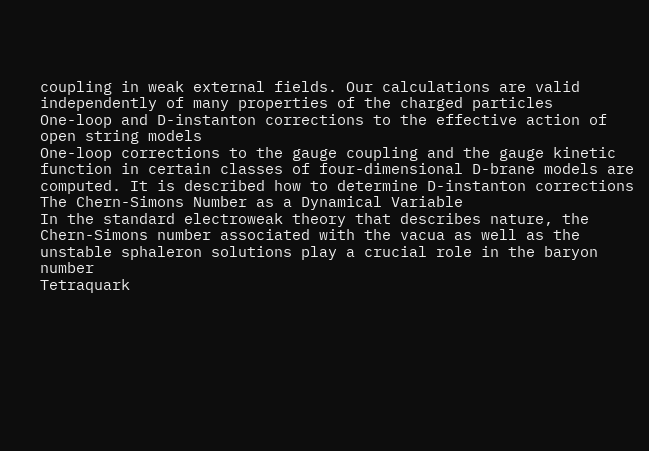coupling in weak external fields. Our calculations are valid independently of many properties of the charged particles
One-loop and D-instanton corrections to the effective action of open string models
One-loop corrections to the gauge coupling and the gauge kinetic function in certain classes of four-dimensional D-brane models are computed. It is described how to determine D-instanton corrections
The Chern-Simons Number as a Dynamical Variable
In the standard electroweak theory that describes nature, the Chern-Simons number associated with the vacua as well as the unstable sphaleron solutions play a crucial role in the baryon number
Tetraquark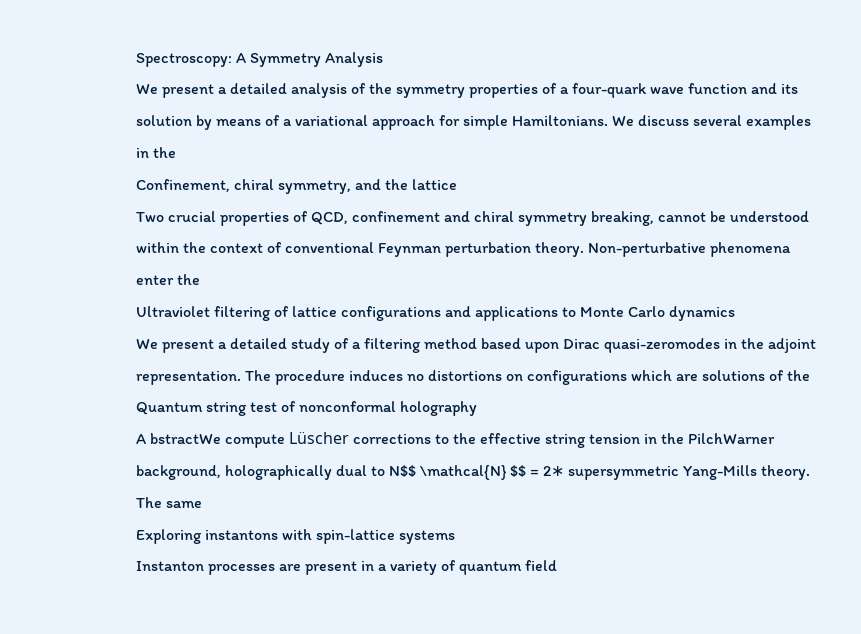Spectroscopy: A Symmetry Analysis
We present a detailed analysis of the symmetry properties of a four-quark wave function and its solution by means of a variational approach for simple Hamiltonians. We discuss several examples in the
Confinement, chiral symmetry, and the lattice
Two crucial properties of QCD, confinement and chiral symmetry breaking, cannot be understood within the context of conventional Feynman perturbation theory. Non-perturbative phenomena enter the
Ultraviolet filtering of lattice configurations and applications to Monte Carlo dynamics
We present a detailed study of a filtering method based upon Dirac quasi-zeromodes in the adjoint representation. The procedure induces no distortions on configurations which are solutions of the
Quantum string test of nonconformal holography
A bstractWe compute Lüscher corrections to the effective string tension in the PilchWarner background, holographically dual to N$$ \mathcal{N} $$ = 2∗ supersymmetric Yang-Mills theory. The same
Exploring instantons with spin-lattice systems
Instanton processes are present in a variety of quantum field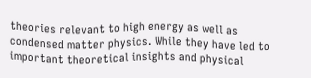theories relevant to high energy as well as condensed matter physics. While they have led to important theoretical insights and physical